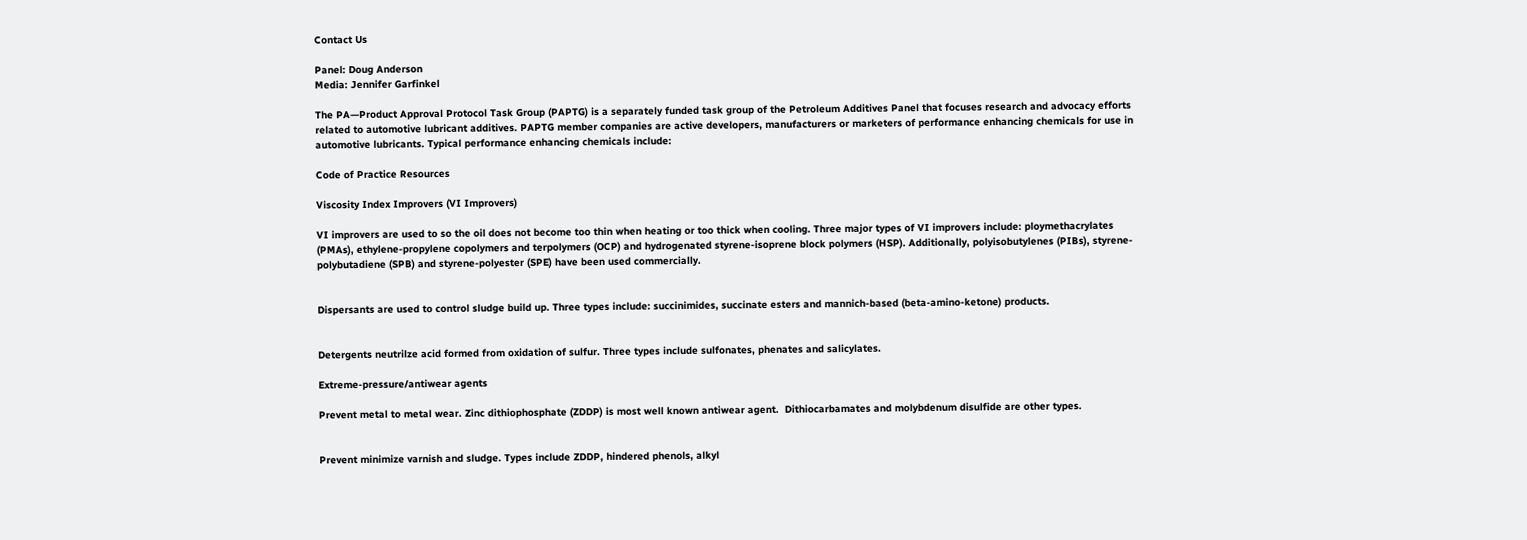Contact Us

Panel: Doug Anderson
Media: Jennifer Garfinkel

The PA—Product Approval Protocol Task Group (PAPTG) is a separately funded task group of the Petroleum Additives Panel that focuses research and advocacy efforts related to automotive lubricant additives. PAPTG member companies are active developers, manufacturers or marketers of performance enhancing chemicals for use in automotive lubricants. Typical performance enhancing chemicals include:

Code of Practice Resources

Viscosity Index Improvers (VI Improvers)

VI improvers are used to so the oil does not become too thin when heating or too thick when cooling. Three major types of VI improvers include: ploymethacrylates (PMAs), ethylene-propylene copolymers and terpolymers (OCP) and hydrogenated styrene-isoprene block polymers (HSP). Additionally, polyisobutylenes (PIBs), styrene-polybutadiene (SPB) and styrene-polyester (SPE) have been used commercially.


Dispersants are used to control sludge build up. Three types include: succinimides, succinate esters and mannich-based (beta-amino-ketone) products.


Detergents neutrilze acid formed from oxidation of sulfur. Three types include sulfonates, phenates and salicylates.

Extreme-pressure/antiwear agents

Prevent metal to metal wear. Zinc dithiophosphate (ZDDP) is most well known antiwear agent.  Dithiocarbamates and molybdenum disulfide are other types.


Prevent minimize varnish and sludge. Types include ZDDP, hindered phenols, alkyl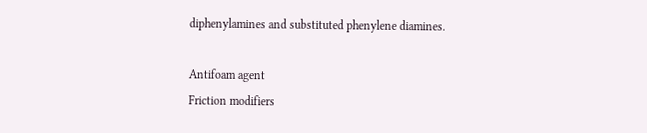diphenylamines and substituted phenylene diamines.

Antifoam agent
Friction modifiers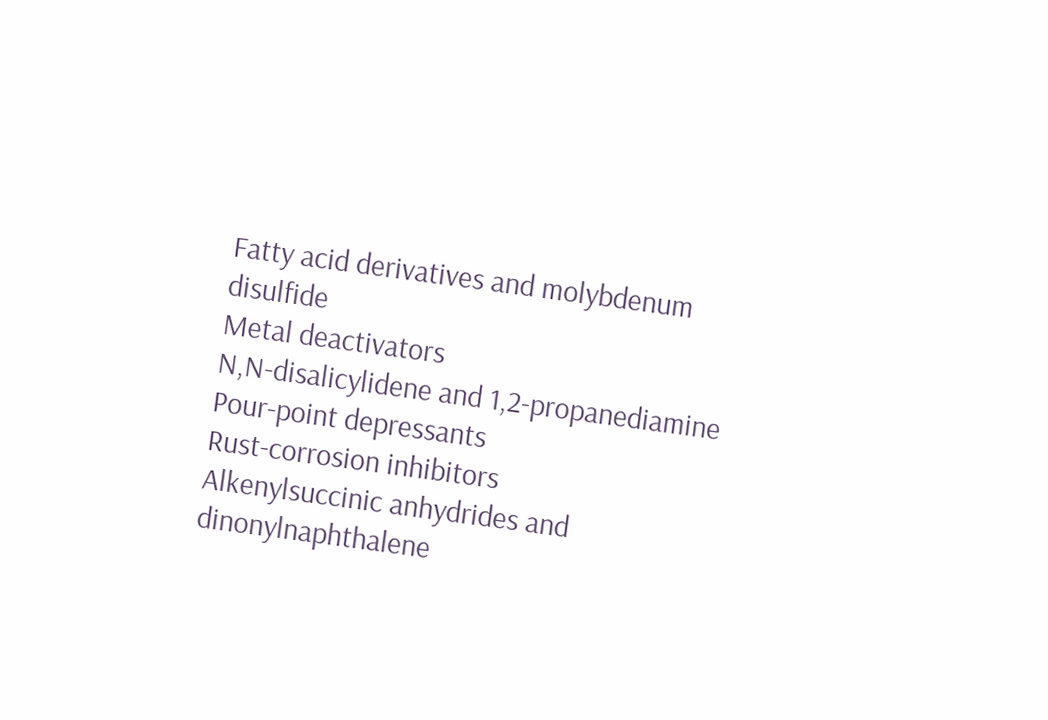Fatty acid derivatives and molybdenum disulfide
Metal deactivators
N,N-disalicylidene and 1,2-propanediamine
Pour-point depressants
Rust-corrosion inhibitors
Alkenylsuccinic anhydrides and dinonylnaphthalene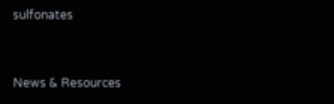sulfonates


News & Resources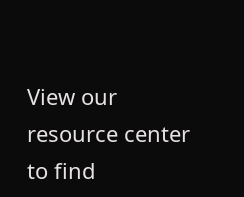View our resource center to find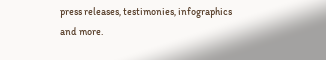press releases, testimonies, infographics and more.